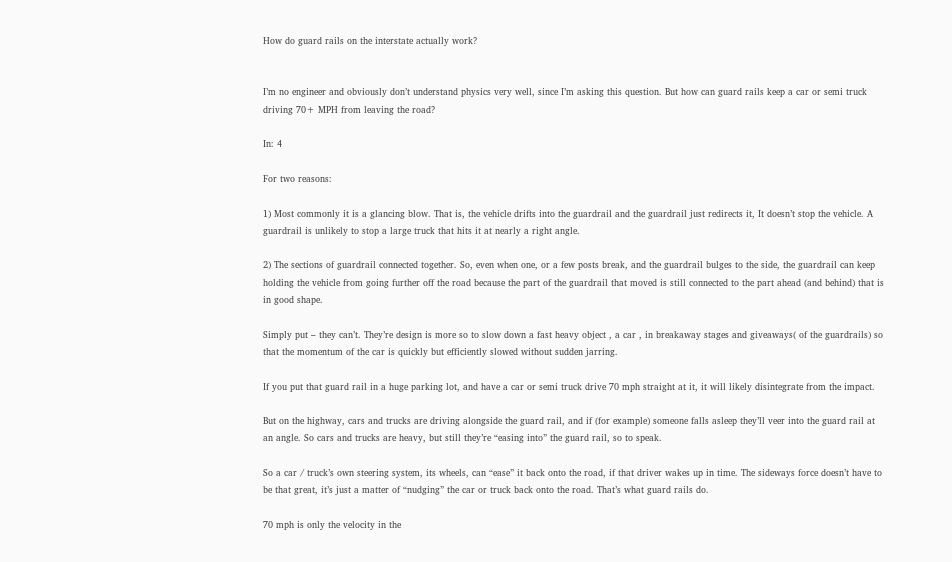How do guard rails on the interstate actually work?


I’m no engineer and obviously don’t understand physics very well, since I’m asking this question. But how can guard rails keep a car or semi truck driving 70+ MPH from leaving the road?

In: 4

For two reasons:

1) Most commonly it is a glancing blow. That is, the vehicle drifts into the guardrail and the guardrail just redirects it, It doesn’t stop the vehicle. A guardrail is unlikely to stop a large truck that hits it at nearly a right angle.

2) The sections of guardrail connected together. So, even when one, or a few posts break, and the guardrail bulges to the side, the guardrail can keep holding the vehicle from going further off the road because the part of the guardrail that moved is still connected to the part ahead (and behind) that is in good shape.

Simply put – they can’t. They’re design is more so to slow down a fast heavy object , a car , in breakaway stages and giveaways( of the guardrails) so that the momentum of the car is quickly but efficiently slowed without sudden jarring.

If you put that guard rail in a huge parking lot, and have a car or semi truck drive 70 mph straight at it, it will likely disintegrate from the impact.

But on the highway, cars and trucks are driving alongside the guard rail, and if (for example) someone falls asleep they’ll veer into the guard rail at an angle. So cars and trucks are heavy, but still they’re “easing into” the guard rail, so to speak.

So a car / truck’s own steering system, its wheels, can “ease” it back onto the road, if that driver wakes up in time. The sideways force doesn’t have to be that great, it’s just a matter of “nudging” the car or truck back onto the road. That’s what guard rails do.

70 mph is only the velocity in the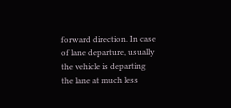forward direction. In case of lane departure, usually the vehicle is departing the lane at much less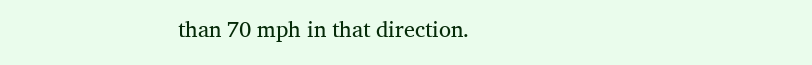than 70 mph in that direction.